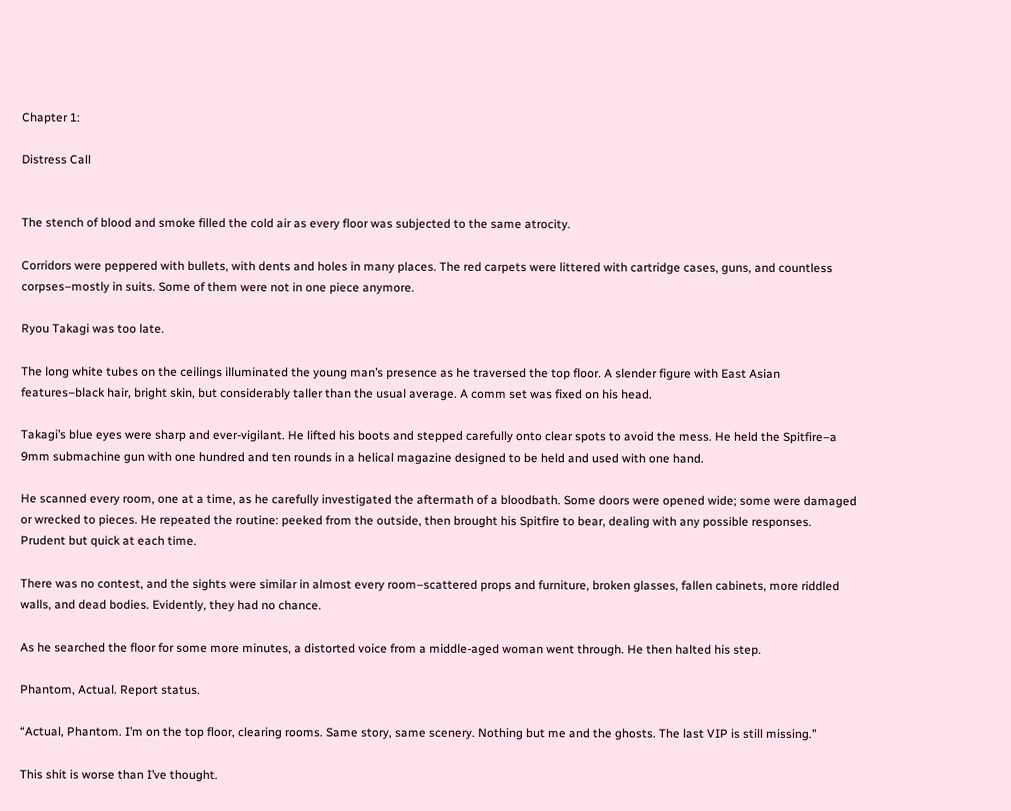Chapter 1:

Distress Call


The stench of blood and smoke filled the cold air as every floor was subjected to the same atrocity.

Corridors were peppered with bullets, with dents and holes in many places. The red carpets were littered with cartridge cases, guns, and countless corpses–mostly in suits. Some of them were not in one piece anymore.

Ryou Takagi was too late.

The long white tubes on the ceilings illuminated the young man’s presence as he traversed the top floor. A slender figure with East Asian features–black hair, bright skin, but considerably taller than the usual average. A comm set was fixed on his head.

Takagi’s blue eyes were sharp and ever-vigilant. He lifted his boots and stepped carefully onto clear spots to avoid the mess. He held the Spitfire–a 9mm submachine gun with one hundred and ten rounds in a helical magazine designed to be held and used with one hand.

He scanned every room, one at a time, as he carefully investigated the aftermath of a bloodbath. Some doors were opened wide; some were damaged or wrecked to pieces. He repeated the routine: peeked from the outside, then brought his Spitfire to bear, dealing with any possible responses. Prudent but quick at each time.

There was no contest, and the sights were similar in almost every room–scattered props and furniture, broken glasses, fallen cabinets, more riddled walls, and dead bodies. Evidently, they had no chance.

As he searched the floor for some more minutes, a distorted voice from a middle-aged woman went through. He then halted his step.

Phantom, Actual. Report status.

“Actual, Phantom. I’m on the top floor, clearing rooms. Same story, same scenery. Nothing but me and the ghosts. The last VIP is still missing.”

This shit is worse than I’ve thought.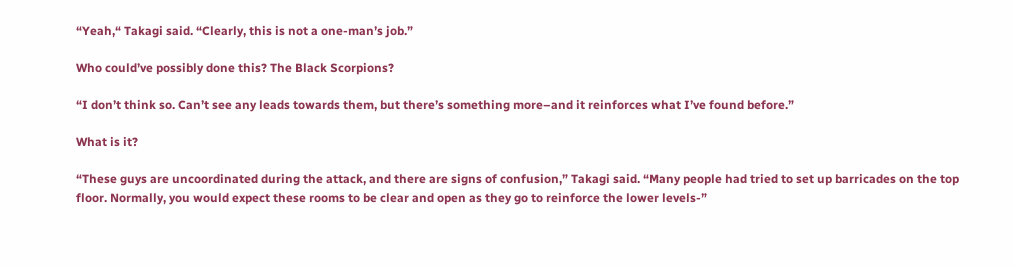“Yeah,“ Takagi said. “Clearly, this is not a one-man’s job.”

Who could’ve possibly done this? The Black Scorpions?

“I don’t think so. Can’t see any leads towards them, but there’s something more–and it reinforces what I’ve found before.”

What is it?

“These guys are uncoordinated during the attack, and there are signs of confusion,” Takagi said. “Many people had tried to set up barricades on the top floor. Normally, you would expect these rooms to be clear and open as they go to reinforce the lower levels-”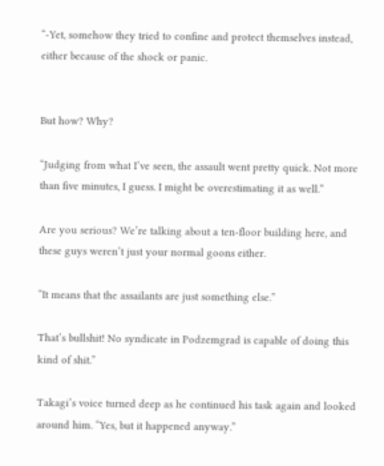“-Yet, somehow they tried to confine and protect themselves instead, either because of the shock or panic.


But how? Why?

“Judging from what I’ve seen, the assault went pretty quick. Not more than five minutes, I guess. I might be overestimating it as well.”

Are you serious? We’re talking about a ten-floor building here, and these guys weren’t just your normal goons either.

“It means that the assailants are just something else.”

That’s bullshit! No syndicate in Podzemgrad is capable of doing this kind of shit.”

Takagi’s voice turned deep as he continued his task again and looked around him. “Yes, but it happened anyway.”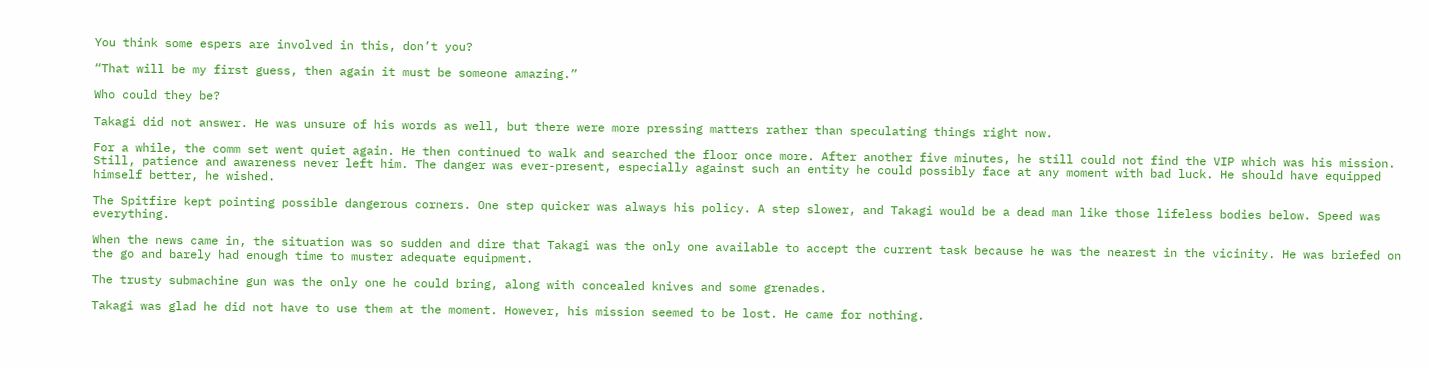You think some espers are involved in this, don’t you?

“That will be my first guess, then again it must be someone amazing.”

Who could they be?

Takagi did not answer. He was unsure of his words as well, but there were more pressing matters rather than speculating things right now.

For a while, the comm set went quiet again. He then continued to walk and searched the floor once more. After another five minutes, he still could not find the VIP which was his mission. Still, patience and awareness never left him. The danger was ever-present, especially against such an entity he could possibly face at any moment with bad luck. He should have equipped himself better, he wished.

The Spitfire kept pointing possible dangerous corners. One step quicker was always his policy. A step slower, and Takagi would be a dead man like those lifeless bodies below. Speed was everything.

When the news came in, the situation was so sudden and dire that Takagi was the only one available to accept the current task because he was the nearest in the vicinity. He was briefed on the go and barely had enough time to muster adequate equipment.

The trusty submachine gun was the only one he could bring, along with concealed knives and some grenades.

Takagi was glad he did not have to use them at the moment. However, his mission seemed to be lost. He came for nothing.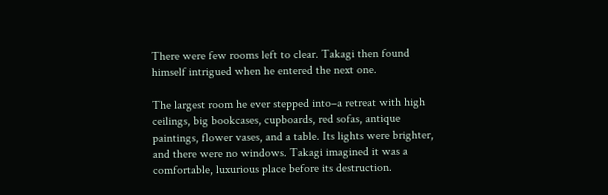There were few rooms left to clear. Takagi then found himself intrigued when he entered the next one.

The largest room he ever stepped into–a retreat with high ceilings, big bookcases, cupboards, red sofas, antique paintings, flower vases, and a table. Its lights were brighter, and there were no windows. Takagi imagined it was a comfortable, luxurious place before its destruction.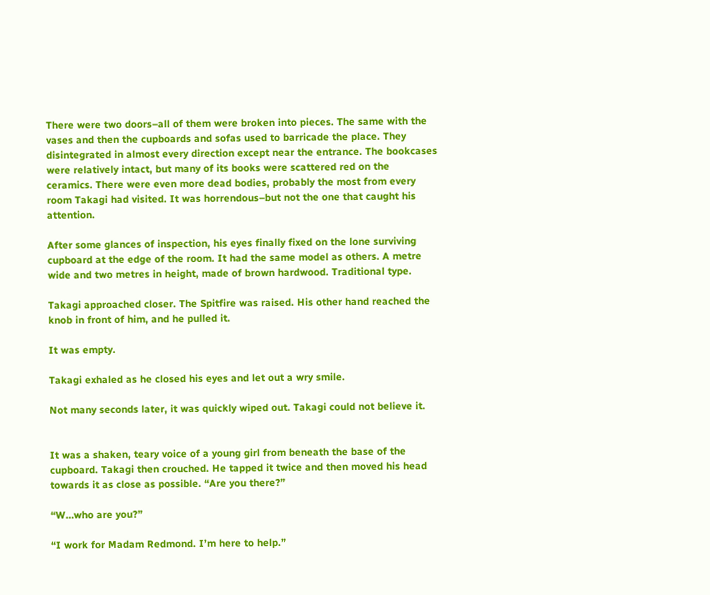There were two doors–all of them were broken into pieces. The same with the vases and then the cupboards and sofas used to barricade the place. They disintegrated in almost every direction except near the entrance. The bookcases were relatively intact, but many of its books were scattered red on the ceramics. There were even more dead bodies, probably the most from every room Takagi had visited. It was horrendous–but not the one that caught his attention.

After some glances of inspection, his eyes finally fixed on the lone surviving cupboard at the edge of the room. It had the same model as others. A metre wide and two metres in height, made of brown hardwood. Traditional type.

Takagi approached closer. The Spitfire was raised. His other hand reached the knob in front of him, and he pulled it.

It was empty.

Takagi exhaled as he closed his eyes and let out a wry smile.

Not many seconds later, it was quickly wiped out. Takagi could not believe it.


It was a shaken, teary voice of a young girl from beneath the base of the cupboard. Takagi then crouched. He tapped it twice and then moved his head towards it as close as possible. “Are you there?”

“W…who are you?”

“I work for Madam Redmond. I’m here to help.”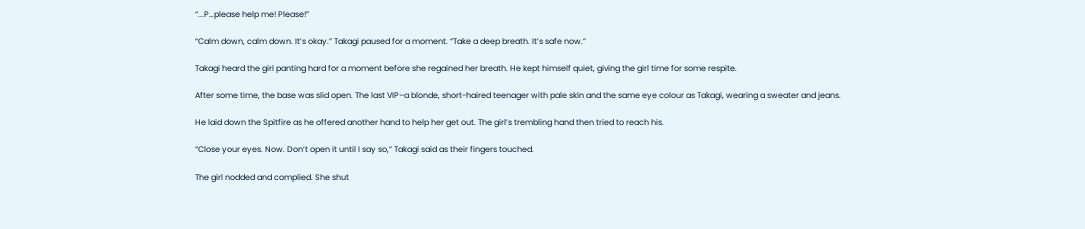“...P…please help me! Please!”

“Calm down, calm down. It’s okay.” Takagi paused for a moment. “Take a deep breath. It’s safe now.”

Takagi heard the girl panting hard for a moment before she regained her breath. He kept himself quiet, giving the girl time for some respite.

After some time, the base was slid open. The last VIP–a blonde, short-haired teenager with pale skin and the same eye colour as Takagi, wearing a sweater and jeans.

He laid down the Spitfire as he offered another hand to help her get out. The girl’s trembling hand then tried to reach his.

“Close your eyes. Now. Don’t open it until I say so,” Takagi said as their fingers touched.

The girl nodded and complied. She shut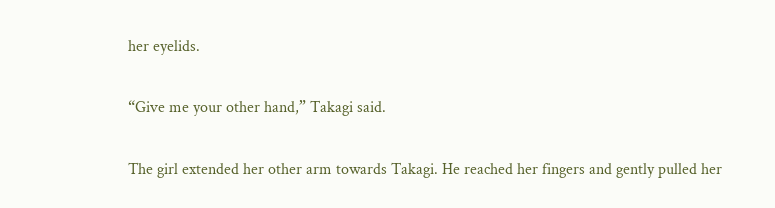her eyelids.

“Give me your other hand,” Takagi said.

The girl extended her other arm towards Takagi. He reached her fingers and gently pulled her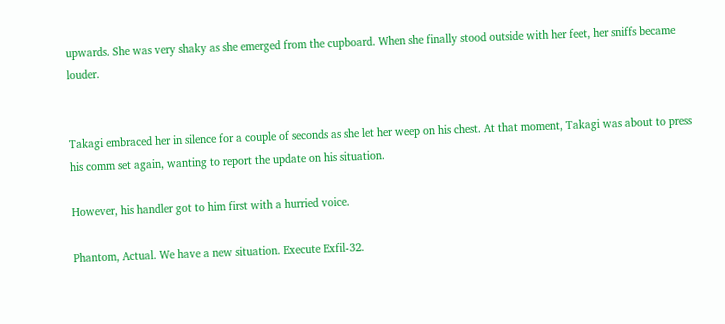upwards. She was very shaky as she emerged from the cupboard. When she finally stood outside with her feet, her sniffs became louder.


Takagi embraced her in silence for a couple of seconds as she let her weep on his chest. At that moment, Takagi was about to press his comm set again, wanting to report the update on his situation.

However, his handler got to him first with a hurried voice.

Phantom, Actual. We have a new situation. Execute Exfil-32.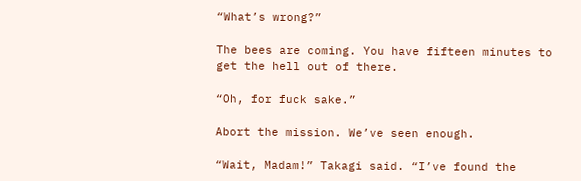“What’s wrong?”

The bees are coming. You have fifteen minutes to get the hell out of there.

“Oh, for fuck sake.”

Abort the mission. We’ve seen enough.

“Wait, Madam!” Takagi said. “I’ve found the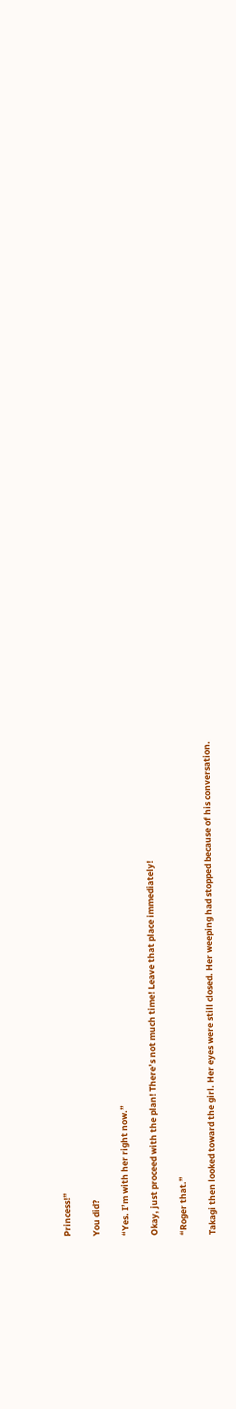Princess!”

You did?

“Yes. I’m with her right now.”

Okay, just proceed with the plan! There’s not much time! Leave that place immediately!

“Roger that.”

Takagi then looked toward the girl. Her eyes were still closed. Her weeping had stopped because of his conversation.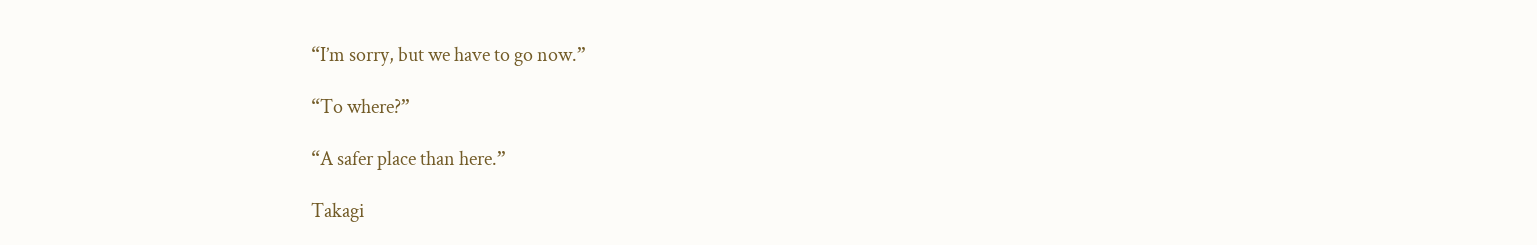“I’m sorry, but we have to go now.”

“To where?”

“A safer place than here.”

Takagi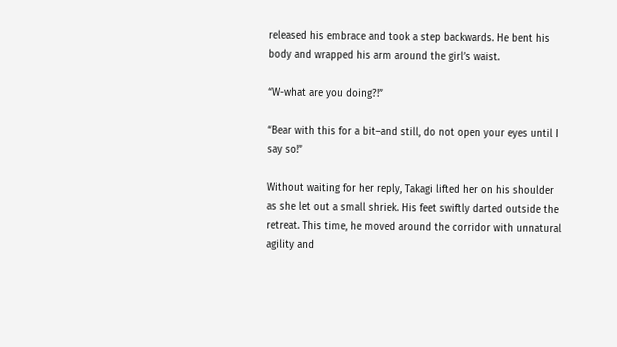released his embrace and took a step backwards. He bent his body and wrapped his arm around the girl’s waist.

“W-what are you doing?!”

“Bear with this for a bit–and still, do not open your eyes until I say so!”

Without waiting for her reply, Takagi lifted her on his shoulder as she let out a small shriek. His feet swiftly darted outside the retreat. This time, he moved around the corridor with unnatural agility and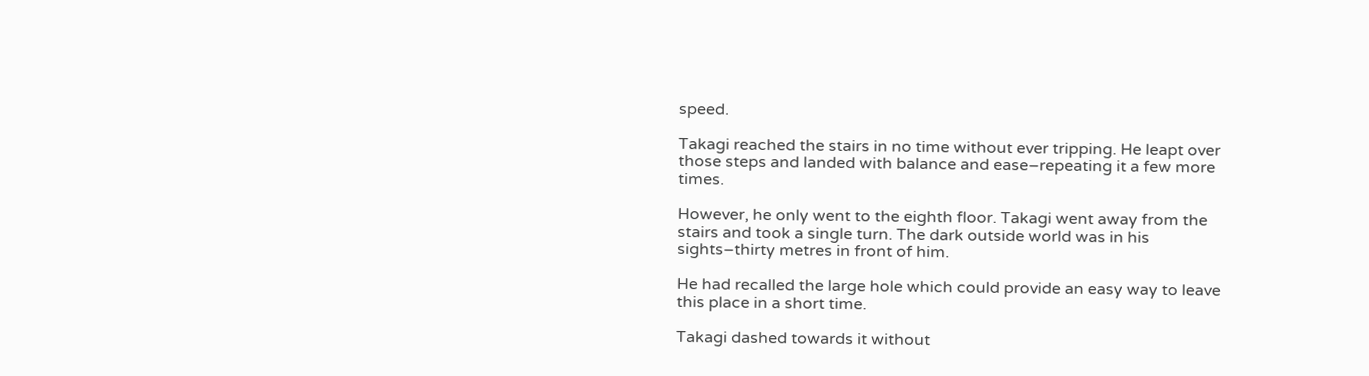speed.

Takagi reached the stairs in no time without ever tripping. He leapt over those steps and landed with balance and ease–repeating it a few more times.

However, he only went to the eighth floor. Takagi went away from the stairs and took a single turn. The dark outside world was in his sights–thirty metres in front of him.

He had recalled the large hole which could provide an easy way to leave this place in a short time.

Takagi dashed towards it without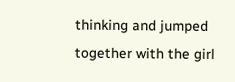thinking and jumped together with the girl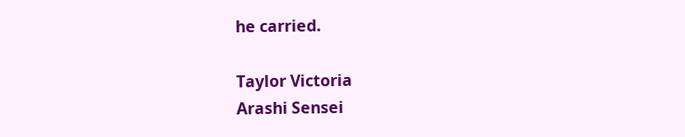he carried.

Taylor Victoria
Arashi Sensei